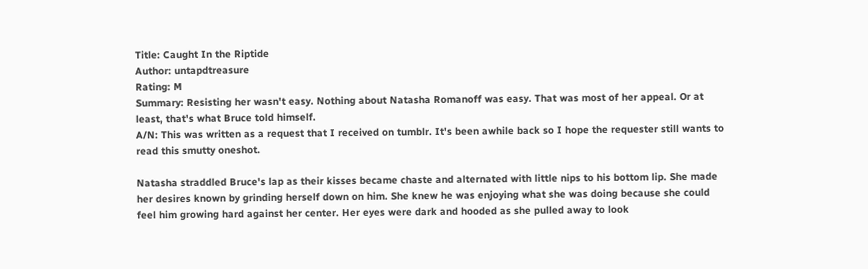Title: Caught In the Riptide
Author: untapdtreasure
Rating: M
Summary: Resisting her wasn't easy. Nothing about Natasha Romanoff was easy. That was most of her appeal. Or at least, that's what Bruce told himself.
A/N: This was written as a request that I received on tumblr. It's been awhile back so I hope the requester still wants to read this smutty oneshot.

Natasha straddled Bruce's lap as their kisses became chaste and alternated with little nips to his bottom lip. She made her desires known by grinding herself down on him. She knew he was enjoying what she was doing because she could feel him growing hard against her center. Her eyes were dark and hooded as she pulled away to look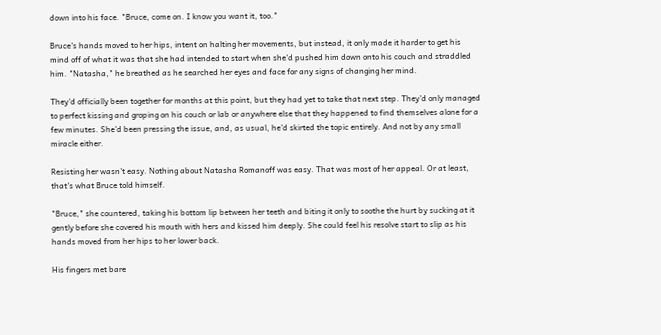down into his face. "Bruce, come on. I know you want it, too."

Bruce's hands moved to her hips, intent on halting her movements, but instead, it only made it harder to get his mind off of what it was that she had intended to start when she'd pushed him down onto his couch and straddled him. "Natasha," he breathed as he searched her eyes and face for any signs of changing her mind.

They'd officially been together for months at this point, but they had yet to take that next step. They'd only managed to perfect kissing and groping on his couch or lab or anywhere else that they happened to find themselves alone for a few minutes. She'd been pressing the issue, and, as usual, he'd skirted the topic entirely. And not by any small miracle either.

Resisting her wasn't easy. Nothing about Natasha Romanoff was easy. That was most of her appeal. Or at least, that's what Bruce told himself.

"Bruce," she countered, taking his bottom lip between her teeth and biting it only to soothe the hurt by sucking at it gently before she covered his mouth with hers and kissed him deeply. She could feel his resolve start to slip as his hands moved from her hips to her lower back.

His fingers met bare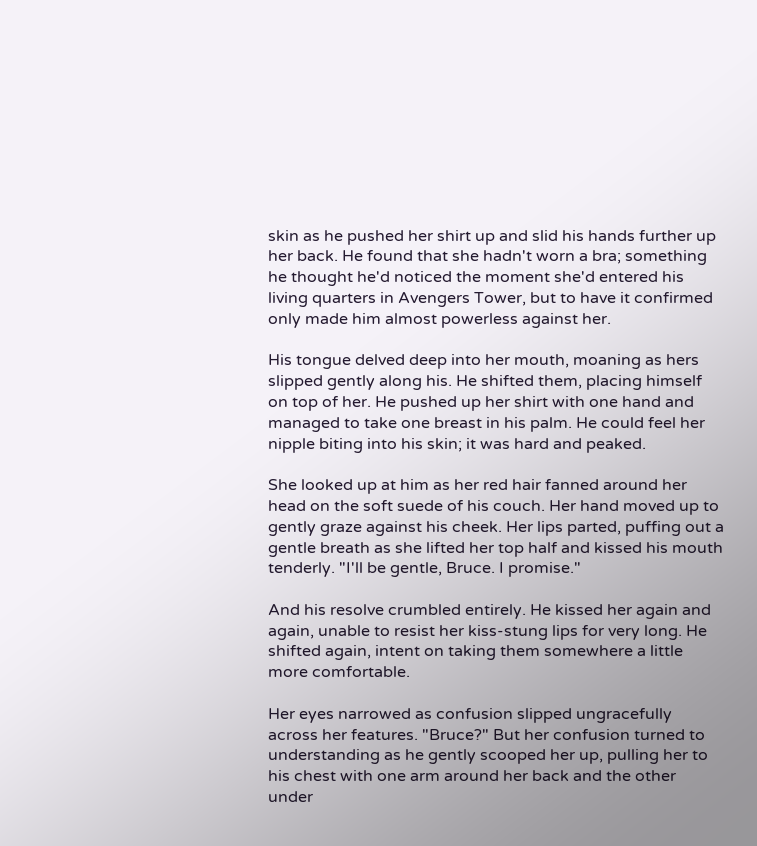skin as he pushed her shirt up and slid his hands further up her back. He found that she hadn't worn a bra; something he thought he'd noticed the moment she'd entered his living quarters in Avengers Tower, but to have it confirmed only made him almost powerless against her.

His tongue delved deep into her mouth, moaning as hers slipped gently along his. He shifted them, placing himself on top of her. He pushed up her shirt with one hand and managed to take one breast in his palm. He could feel her nipple biting into his skin; it was hard and peaked.

She looked up at him as her red hair fanned around her head on the soft suede of his couch. Her hand moved up to gently graze against his cheek. Her lips parted, puffing out a gentle breath as she lifted her top half and kissed his mouth tenderly. "I'll be gentle, Bruce. I promise."

And his resolve crumbled entirely. He kissed her again and again, unable to resist her kiss-stung lips for very long. He shifted again, intent on taking them somewhere a little more comfortable.

Her eyes narrowed as confusion slipped ungracefully across her features. "Bruce?" But her confusion turned to understanding as he gently scooped her up, pulling her to his chest with one arm around her back and the other under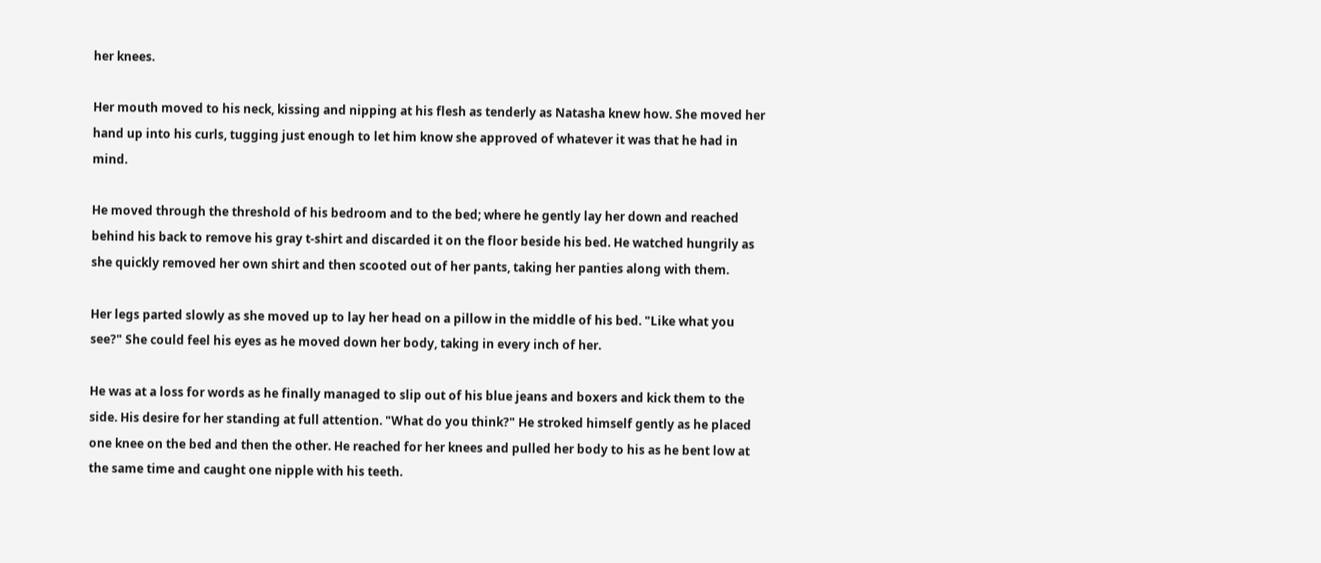her knees.

Her mouth moved to his neck, kissing and nipping at his flesh as tenderly as Natasha knew how. She moved her hand up into his curls, tugging just enough to let him know she approved of whatever it was that he had in mind.

He moved through the threshold of his bedroom and to the bed; where he gently lay her down and reached behind his back to remove his gray t-shirt and discarded it on the floor beside his bed. He watched hungrily as she quickly removed her own shirt and then scooted out of her pants, taking her panties along with them.

Her legs parted slowly as she moved up to lay her head on a pillow in the middle of his bed. "Like what you see?" She could feel his eyes as he moved down her body, taking in every inch of her.

He was at a loss for words as he finally managed to slip out of his blue jeans and boxers and kick them to the side. His desire for her standing at full attention. "What do you think?" He stroked himself gently as he placed one knee on the bed and then the other. He reached for her knees and pulled her body to his as he bent low at the same time and caught one nipple with his teeth.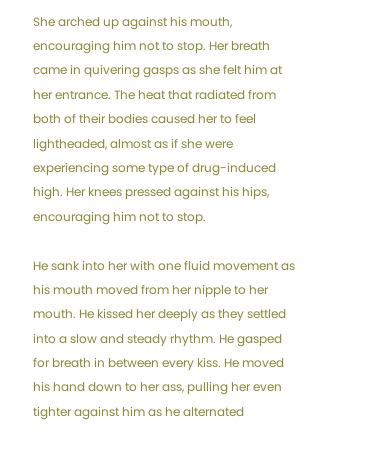She arched up against his mouth, encouraging him not to stop. Her breath came in quivering gasps as she felt him at her entrance. The heat that radiated from both of their bodies caused her to feel lightheaded, almost as if she were experiencing some type of drug-induced high. Her knees pressed against his hips, encouraging him not to stop.

He sank into her with one fluid movement as his mouth moved from her nipple to her mouth. He kissed her deeply as they settled into a slow and steady rhythm. He gasped for breath in between every kiss. He moved his hand down to her ass, pulling her even tighter against him as he alternated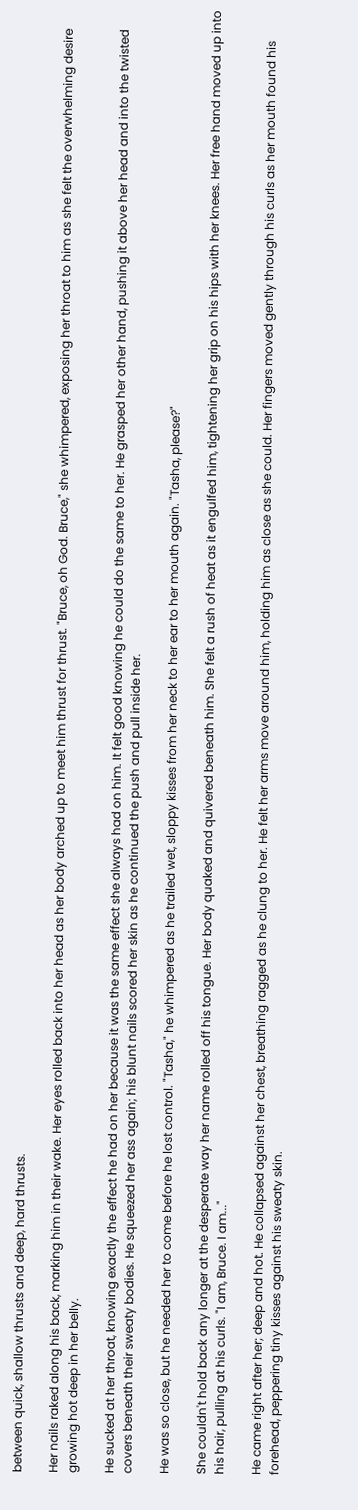between quick, shallow thrusts and deep, hard thrusts.

Her nails raked along his back, marking him in their wake. Her eyes rolled back into her head as her body arched up to meet him thrust for thrust. "Bruce, oh God. Bruce," she whimpered, exposing her throat to him as she felt the overwhelming desire growing hot deep in her belly.

He sucked at her throat, knowing exactly the effect he had on her because it was the same effect she always had on him. It felt good knowing he could do the same to her. He grasped her other hand, pushing it above her head and into the twisted covers beneath their sweaty bodies. He squeezed her ass again; his blunt nails scored her skin as he continued the push and pull inside her.

He was so close, but he needed her to come before he lost control. "Tasha," he whimpered as he trailed wet, sloppy kisses from her neck to her ear to her mouth again. "Tasha, please?"

She couldn't hold back any longer at the desperate way her name rolled off his tongue. Her body quaked and quivered beneath him. She felt a rush of heat as it engulfed him, tightening her grip on his hips with her knees. Her free hand moved up into his hair, pulling at his curls. "I am, Bruce. I am..."

He came right after her; deep and hot. He collapsed against her chest, breathing ragged as he clung to her. He felt her arms move around him, holding him as close as she could. Her fingers moved gently through his curls as her mouth found his forehead, peppering tiny kisses against his sweaty skin.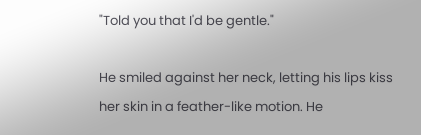"Told you that I'd be gentle."

He smiled against her neck, letting his lips kiss her skin in a feather-like motion. He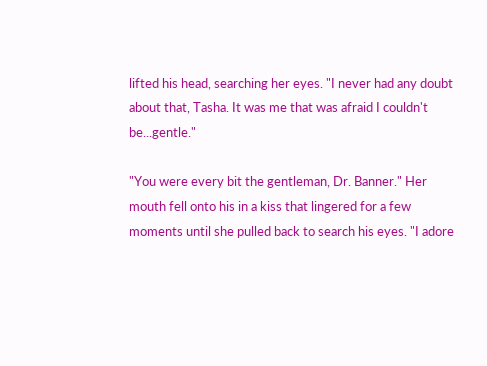lifted his head, searching her eyes. "I never had any doubt about that, Tasha. It was me that was afraid I couldn't be...gentle."

"You were every bit the gentleman, Dr. Banner." Her mouth fell onto his in a kiss that lingered for a few moments until she pulled back to search his eyes. "I adore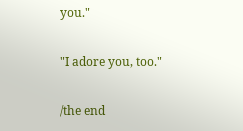you."

"I adore you, too."

/the end